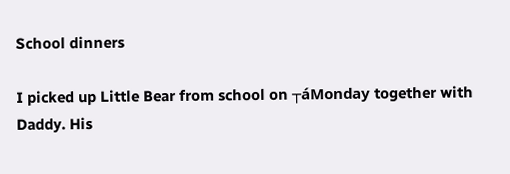School dinners

I picked up Little Bear from school on ┬áMonday together with Daddy. His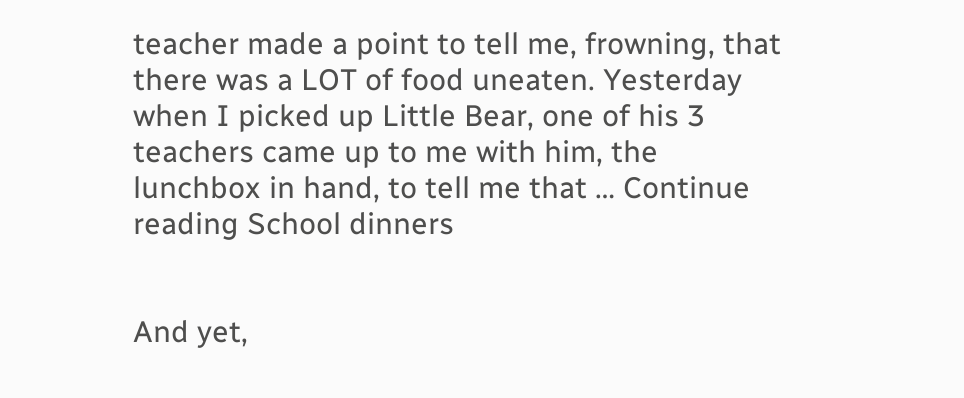teacher made a point to tell me, frowning, that there was a LOT of food uneaten. Yesterday when I picked up Little Bear, one of his 3 teachers came up to me with him, the lunchbox in hand, to tell me that … Continue reading School dinners


And yet,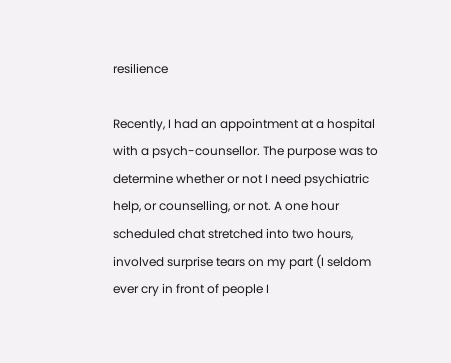resilience

Recently, I had an appointment at a hospital with a psych-counsellor. The purpose was to determine whether or not I need psychiatric help, or counselling, or not. A one hour scheduled chat stretched into two hours, involved surprise tears on my part (I seldom ever cry in front of people I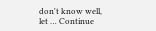don't know well, let … Continue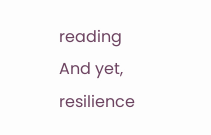reading And yet, resilience